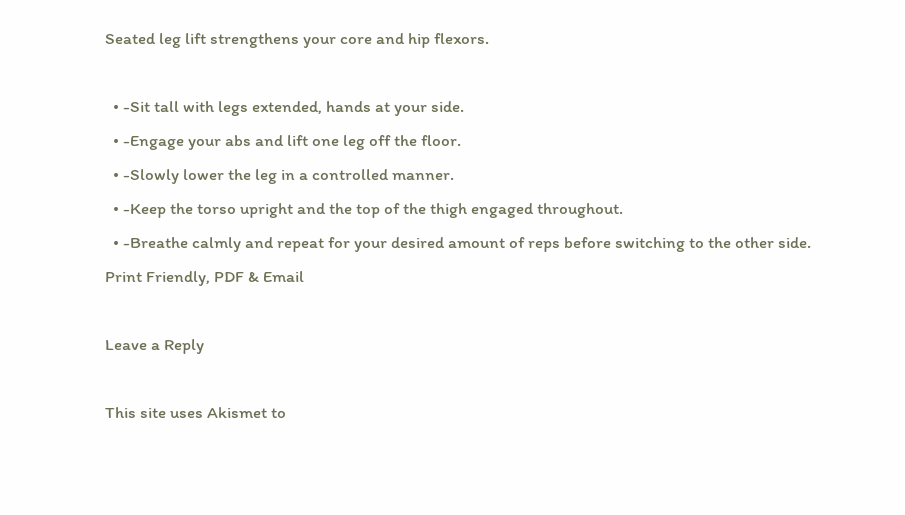Seated leg lift strengthens your core and hip flexors.

  • -Sit tall with legs extended, hands at your side.
  • -Engage your abs and lift one leg off the floor.
  • -Slowly lower the leg in a controlled manner.
  • -Keep the torso upright and the top of the thigh engaged throughout.
  • -Breathe calmly and repeat for your desired amount of reps before switching to the other side.
Print Friendly, PDF & Email

Leave a Reply

This site uses Akismet to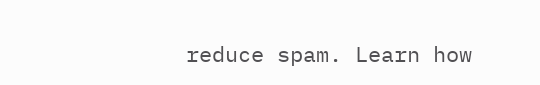reduce spam. Learn how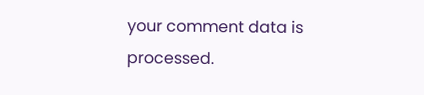your comment data is processed.